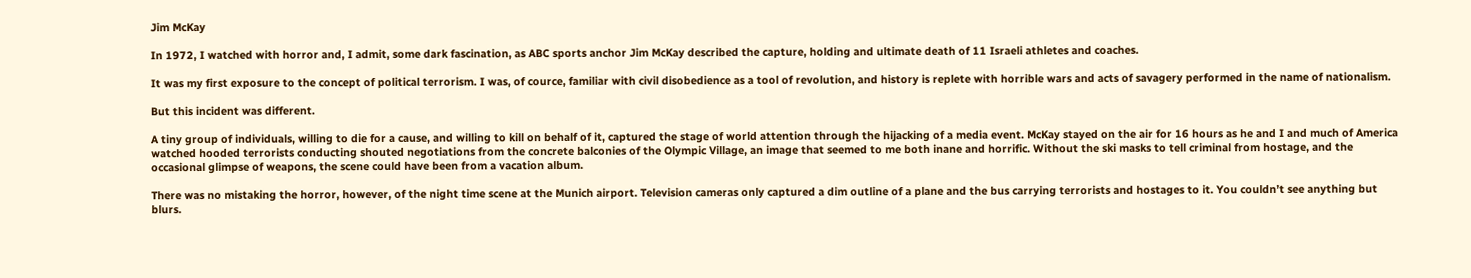Jim McKay

In 1972, I watched with horror and, I admit, some dark fascination, as ABC sports anchor Jim McKay described the capture, holding and ultimate death of 11 Israeli athletes and coaches.

It was my first exposure to the concept of political terrorism. I was, of cource, familiar with civil disobedience as a tool of revolution, and history is replete with horrible wars and acts of savagery performed in the name of nationalism.

But this incident was different.

A tiny group of individuals, willing to die for a cause, and willing to kill on behalf of it, captured the stage of world attention through the hijacking of a media event. McKay stayed on the air for 16 hours as he and I and much of America watched hooded terrorists conducting shouted negotiations from the concrete balconies of the Olympic Village, an image that seemed to me both inane and horrific. Without the ski masks to tell criminal from hostage, and the occasional glimpse of weapons, the scene could have been from a vacation album.

There was no mistaking the horror, however, of the night time scene at the Munich airport. Television cameras only captured a dim outline of a plane and the bus carrying terrorists and hostages to it. You couldn’t see anything but blurs.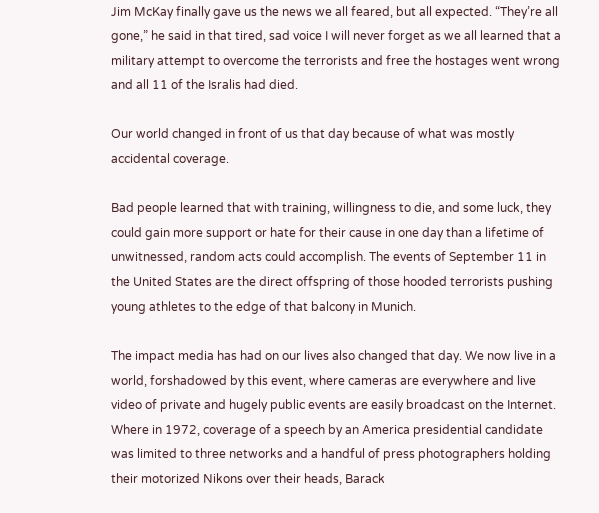Jim McKay finally gave us the news we all feared, but all expected. “They’re all gone,” he said in that tired, sad voice I will never forget as we all learned that a military attempt to overcome the terrorists and free the hostages went wrong and all 11 of the Isralis had died.

Our world changed in front of us that day because of what was mostly accidental coverage.

Bad people learned that with training, willingness to die, and some luck, they could gain more support or hate for their cause in one day than a lifetime of unwitnessed, random acts could accomplish. The events of September 11 in the United States are the direct offspring of those hooded terrorists pushing young athletes to the edge of that balcony in Munich.

The impact media has had on our lives also changed that day. We now live in a world, forshadowed by this event, where cameras are everywhere and live video of private and hugely public events are easily broadcast on the Internet. Where in 1972, coverage of a speech by an America presidential candidate was limited to three networks and a handful of press photographers holding their motorized Nikons over their heads, Barack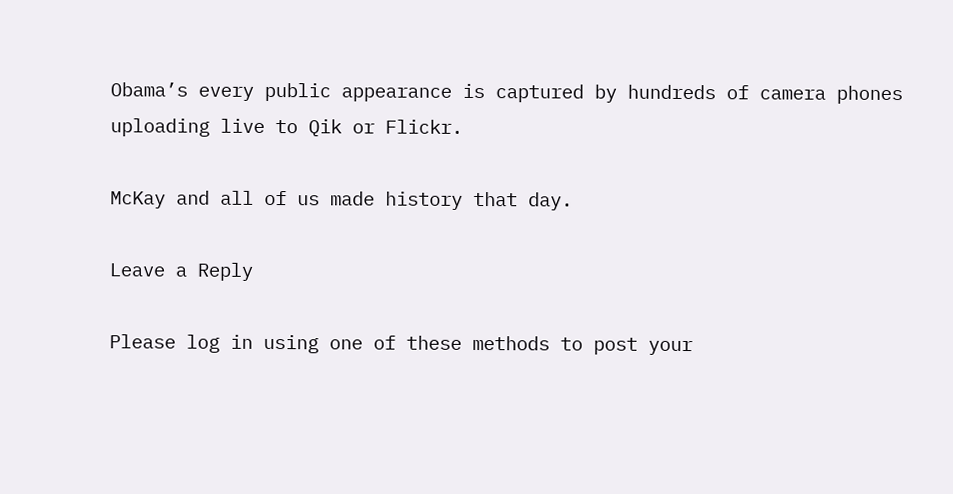Obama’s every public appearance is captured by hundreds of camera phones uploading live to Qik or Flickr.

McKay and all of us made history that day.

Leave a Reply

Please log in using one of these methods to post your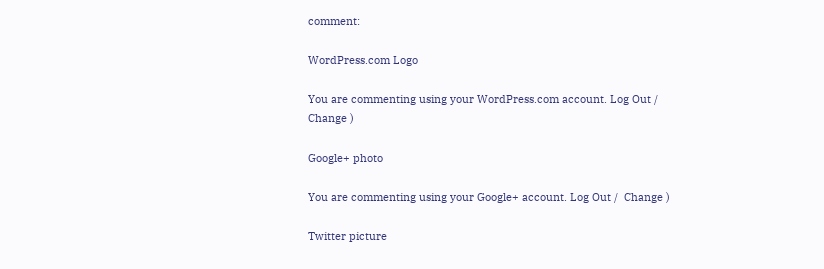comment:

WordPress.com Logo

You are commenting using your WordPress.com account. Log Out /  Change )

Google+ photo

You are commenting using your Google+ account. Log Out /  Change )

Twitter picture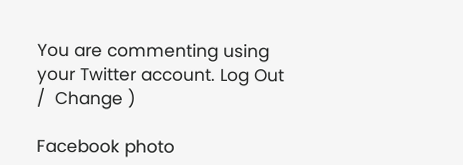You are commenting using your Twitter account. Log Out /  Change )

Facebook photo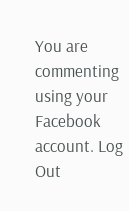You are commenting using your Facebook account. Log Out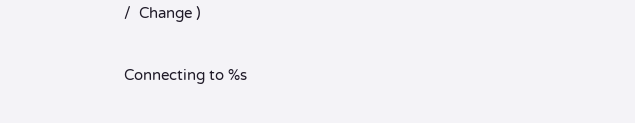/  Change )

Connecting to %s